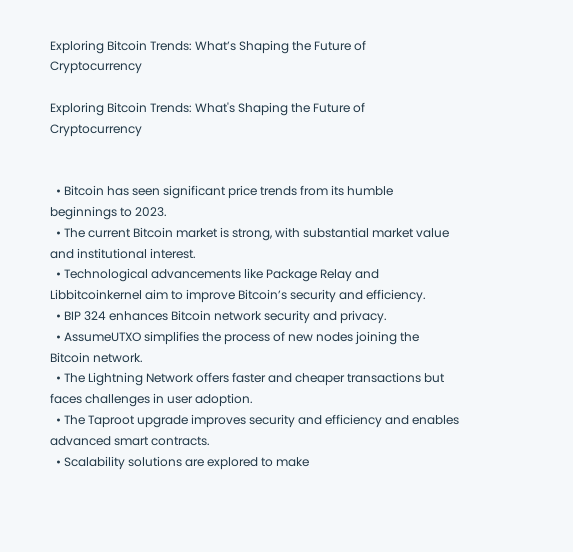Exploring Bitcoin Trends: What’s Shaping the Future of Cryptocurrency

Exploring Bitcoin Trends: What's Shaping the Future of Cryptocurrency


  • Bitcoin has seen significant price trends from its humble beginnings to 2023.
  • The current Bitcoin market is strong, with substantial market value and institutional interest.
  • Technological advancements like Package Relay and Libbitcoinkernel aim to improve Bitcoin’s security and efficiency.
  • BIP 324 enhances Bitcoin network security and privacy.
  • AssumeUTXO simplifies the process of new nodes joining the Bitcoin network.
  • The Lightning Network offers faster and cheaper transactions but faces challenges in user adoption.
  • The Taproot upgrade improves security and efficiency and enables advanced smart contracts.
  • Scalability solutions are explored to make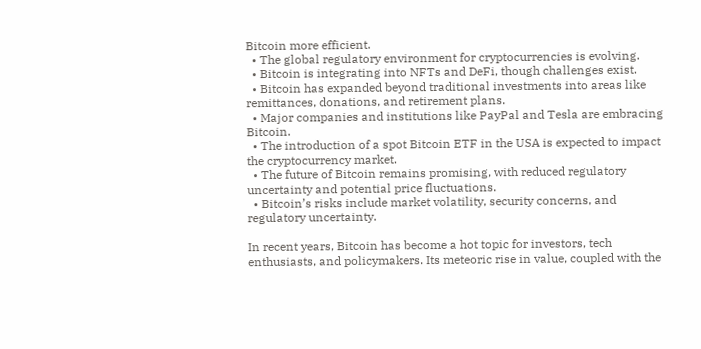Bitcoin more efficient.
  • The global regulatory environment for cryptocurrencies is evolving.
  • Bitcoin is integrating into NFTs and DeFi, though challenges exist.
  • Bitcoin has expanded beyond traditional investments into areas like remittances, donations, and retirement plans.
  • Major companies and institutions like PayPal and Tesla are embracing Bitcoin.
  • The introduction of a spot Bitcoin ETF in the USA is expected to impact the cryptocurrency market.
  • The future of Bitcoin remains promising, with reduced regulatory uncertainty and potential price fluctuations.
  • Bitcoin’s risks include market volatility, security concerns, and regulatory uncertainty.

In recent years, Bitcoin has become a hot topic for investors, tech enthusiasts, and policymakers. Its meteoric rise in value, coupled with the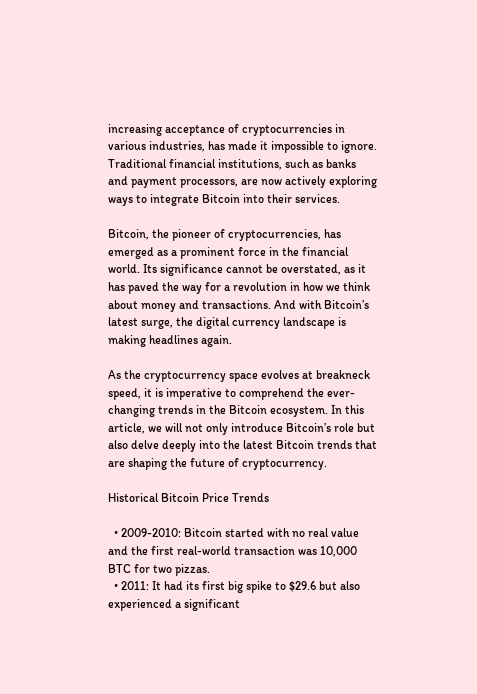increasing acceptance of cryptocurrencies in various industries, has made it impossible to ignore. Traditional financial institutions, such as banks and payment processors, are now actively exploring ways to integrate Bitcoin into their services.

Bitcoin, the pioneer of cryptocurrencies, has emerged as a prominent force in the financial world. Its significance cannot be overstated, as it has paved the way for a revolution in how we think about money and transactions. And with Bitcoin’s latest surge, the digital currency landscape is making headlines again.

As the cryptocurrency space evolves at breakneck speed, it is imperative to comprehend the ever-changing trends in the Bitcoin ecosystem. In this article, we will not only introduce Bitcoin’s role but also delve deeply into the latest Bitcoin trends that are shaping the future of cryptocurrency.

Historical Bitcoin Price Trends

  • 2009-2010: Bitcoin started with no real value and the first real-world transaction was 10,000 BTC for two pizzas.
  • 2011: It had its first big spike to $29.6 but also experienced a significant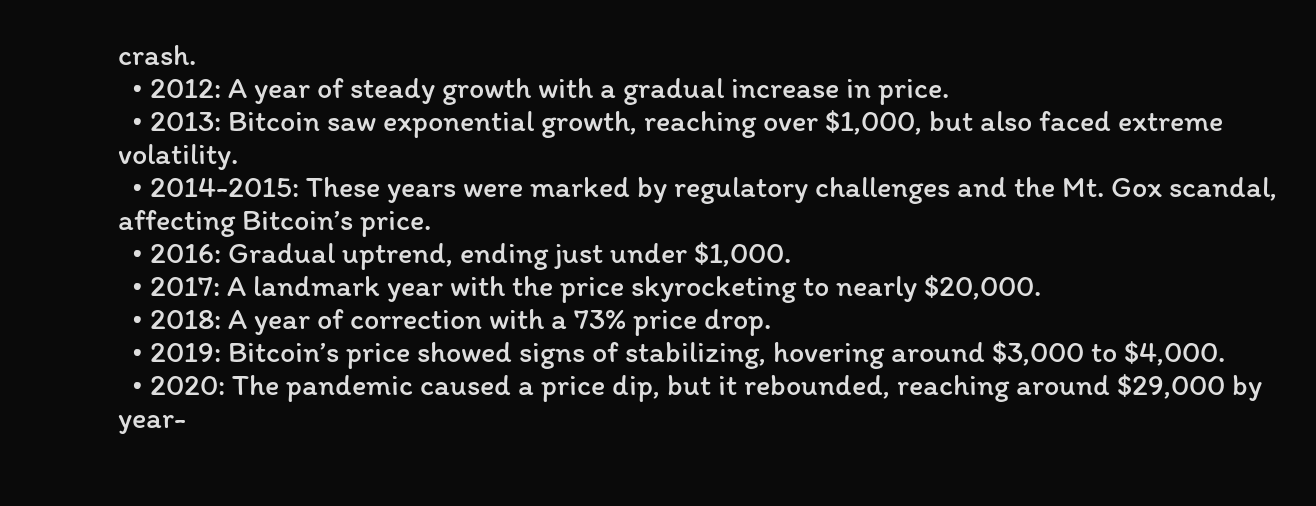crash.
  • 2012: A year of steady growth with a gradual increase in price.
  • 2013: Bitcoin saw exponential growth, reaching over $1,000, but also faced extreme volatility.
  • 2014-2015: These years were marked by regulatory challenges and the Mt. Gox scandal, affecting Bitcoin’s price.
  • 2016: Gradual uptrend, ending just under $1,000.
  • 2017: A landmark year with the price skyrocketing to nearly $20,000.
  • 2018: A year of correction with a 73% price drop.
  • 2019: Bitcoin’s price showed signs of stabilizing, hovering around $3,000 to $4,000.
  • 2020: The pandemic caused a price dip, but it rebounded, reaching around $29,000 by year-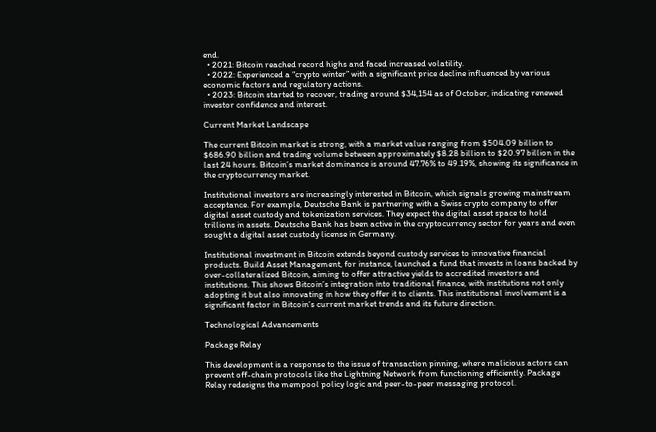end.
  • 2021: Bitcoin reached record highs and faced increased volatility.
  • 2022: Experienced a “crypto winter” with a significant price decline influenced by various economic factors and regulatory actions.
  • 2023: Bitcoin started to recover, trading around $34,154 as of October, indicating renewed investor confidence and interest.

Current Market Landscape

The current Bitcoin market is strong, with a market value ranging from $504.09 billion to $686.90 billion and trading volume between approximately $8.28 billion to $20.97 billion in the last 24 hours. Bitcoin’s market dominance is around 47.76% to 49.19%, showing its significance in the cryptocurrency market.

Institutional investors are increasingly interested in Bitcoin, which signals growing mainstream acceptance. For example, Deutsche Bank is partnering with a Swiss crypto company to offer digital asset custody and tokenization services. They expect the digital asset space to hold trillions in assets. Deutsche Bank has been active in the cryptocurrency sector for years and even sought a digital asset custody license in Germany.

Institutional investment in Bitcoin extends beyond custody services to innovative financial products. Build Asset Management, for instance, launched a fund that invests in loans backed by over-collateralized Bitcoin, aiming to offer attractive yields to accredited investors and institutions. This shows Bitcoin’s integration into traditional finance, with institutions not only adopting it but also innovating in how they offer it to clients. This institutional involvement is a significant factor in Bitcoin’s current market trends and its future direction.

Technological Advancements

Package Relay

This development is a response to the issue of transaction pinning, where malicious actors can prevent off-chain protocols like the Lightning Network from functioning efficiently. Package Relay redesigns the mempool policy logic and peer-to-peer messaging protocol.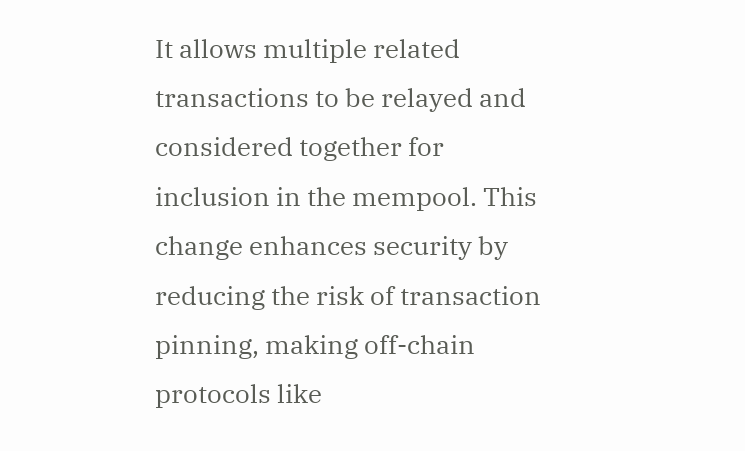It allows multiple related transactions to be relayed and considered together for inclusion in the mempool. This change enhances security by reducing the risk of transaction pinning, making off-chain protocols like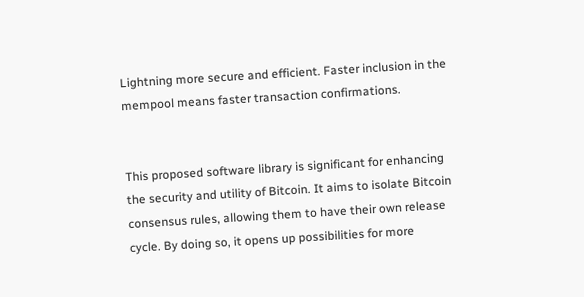Lightning more secure and efficient. Faster inclusion in the mempool means faster transaction confirmations.


This proposed software library is significant for enhancing the security and utility of Bitcoin. It aims to isolate Bitcoin consensus rules, allowing them to have their own release cycle. By doing so, it opens up possibilities for more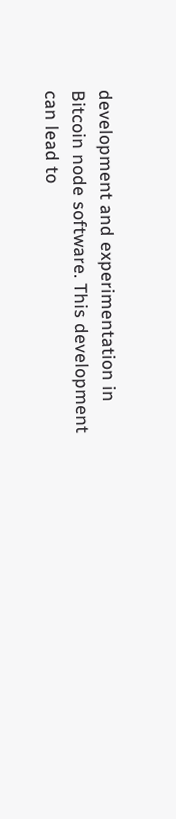development and experimentation in Bitcoin node software. This development can lead to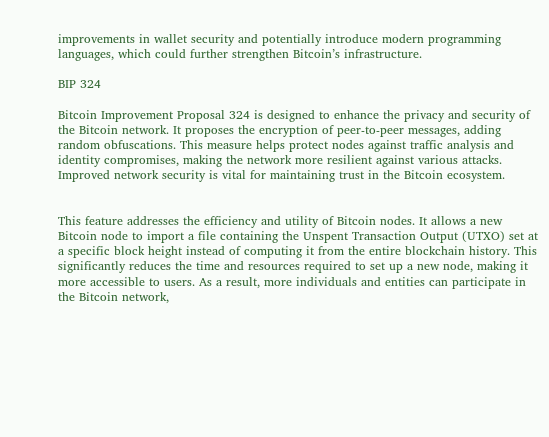improvements in wallet security and potentially introduce modern programming languages, which could further strengthen Bitcoin’s infrastructure.

BIP 324

Bitcoin Improvement Proposal 324 is designed to enhance the privacy and security of the Bitcoin network. It proposes the encryption of peer-to-peer messages, adding random obfuscations. This measure helps protect nodes against traffic analysis and identity compromises, making the network more resilient against various attacks. Improved network security is vital for maintaining trust in the Bitcoin ecosystem.


This feature addresses the efficiency and utility of Bitcoin nodes. It allows a new Bitcoin node to import a file containing the Unspent Transaction Output (UTXO) set at a specific block height instead of computing it from the entire blockchain history. This significantly reduces the time and resources required to set up a new node, making it more accessible to users. As a result, more individuals and entities can participate in the Bitcoin network,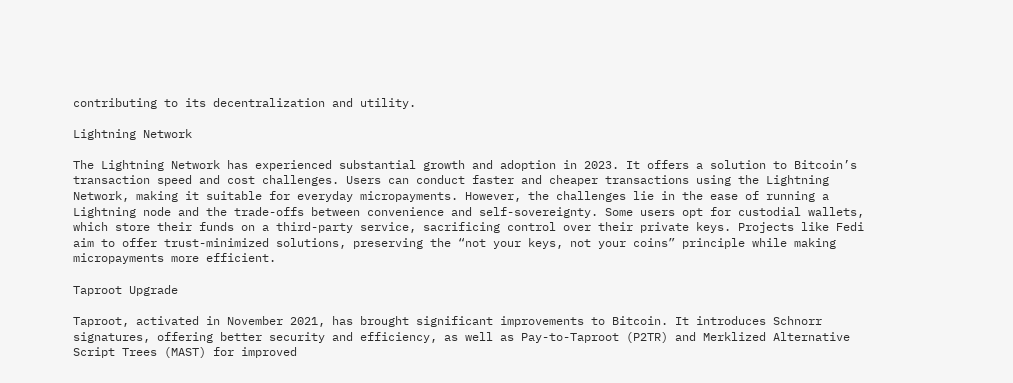contributing to its decentralization and utility.

Lightning Network

The Lightning Network has experienced substantial growth and adoption in 2023. It offers a solution to Bitcoin’s transaction speed and cost challenges. Users can conduct faster and cheaper transactions using the Lightning Network, making it suitable for everyday micropayments. However, the challenges lie in the ease of running a Lightning node and the trade-offs between convenience and self-sovereignty. Some users opt for custodial wallets, which store their funds on a third-party service, sacrificing control over their private keys. Projects like Fedi aim to offer trust-minimized solutions, preserving the “not your keys, not your coins” principle while making micropayments more efficient.

Taproot Upgrade

Taproot, activated in November 2021, has brought significant improvements to Bitcoin. It introduces Schnorr signatures, offering better security and efficiency, as well as Pay-to-Taproot (P2TR) and Merklized Alternative Script Trees (MAST) for improved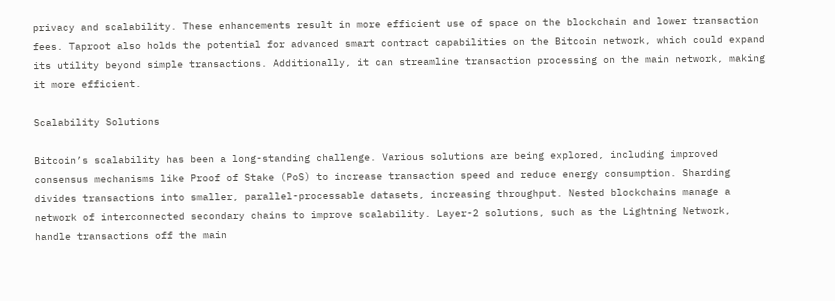privacy and scalability. These enhancements result in more efficient use of space on the blockchain and lower transaction fees. Taproot also holds the potential for advanced smart contract capabilities on the Bitcoin network, which could expand its utility beyond simple transactions. Additionally, it can streamline transaction processing on the main network, making it more efficient.

Scalability Solutions

Bitcoin’s scalability has been a long-standing challenge. Various solutions are being explored, including improved consensus mechanisms like Proof of Stake (PoS) to increase transaction speed and reduce energy consumption. Sharding divides transactions into smaller, parallel-processable datasets, increasing throughput. Nested blockchains manage a network of interconnected secondary chains to improve scalability. Layer-2 solutions, such as the Lightning Network, handle transactions off the main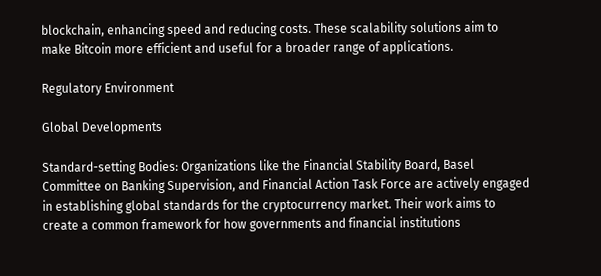blockchain, enhancing speed and reducing costs. These scalability solutions aim to make Bitcoin more efficient and useful for a broader range of applications.

Regulatory Environment

Global Developments

Standard-setting Bodies: Organizations like the Financial Stability Board, Basel Committee on Banking Supervision, and Financial Action Task Force are actively engaged in establishing global standards for the cryptocurrency market. Their work aims to create a common framework for how governments and financial institutions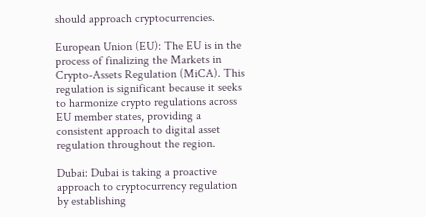should approach cryptocurrencies.

European Union (EU): The EU is in the process of finalizing the Markets in Crypto-Assets Regulation (MiCA). This regulation is significant because it seeks to harmonize crypto regulations across EU member states, providing a consistent approach to digital asset regulation throughout the region.

Dubai: Dubai is taking a proactive approach to cryptocurrency regulation by establishing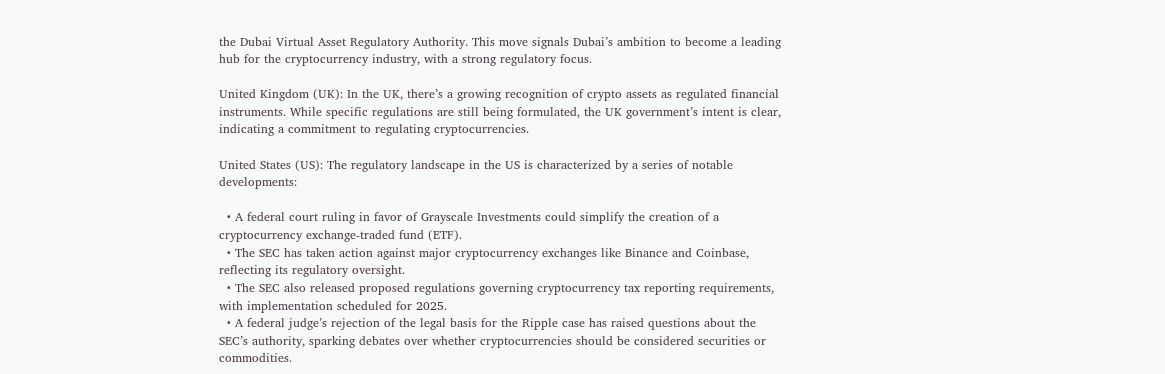the Dubai Virtual Asset Regulatory Authority. This move signals Dubai’s ambition to become a leading hub for the cryptocurrency industry, with a strong regulatory focus.

United Kingdom (UK): In the UK, there’s a growing recognition of crypto assets as regulated financial instruments. While specific regulations are still being formulated, the UK government’s intent is clear, indicating a commitment to regulating cryptocurrencies.

United States (US): The regulatory landscape in the US is characterized by a series of notable developments:

  • A federal court ruling in favor of Grayscale Investments could simplify the creation of a cryptocurrency exchange-traded fund (ETF).
  • The SEC has taken action against major cryptocurrency exchanges like Binance and Coinbase, reflecting its regulatory oversight.
  • The SEC also released proposed regulations governing cryptocurrency tax reporting requirements, with implementation scheduled for 2025.
  • A federal judge’s rejection of the legal basis for the Ripple case has raised questions about the SEC’s authority, sparking debates over whether cryptocurrencies should be considered securities or commodities.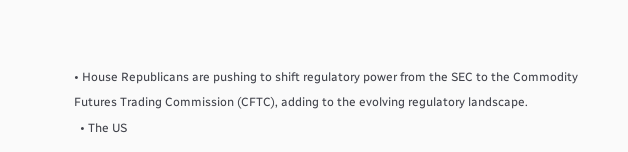• House Republicans are pushing to shift regulatory power from the SEC to the Commodity Futures Trading Commission (CFTC), adding to the evolving regulatory landscape.
  • The US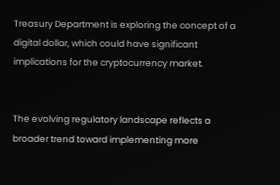Treasury Department is exploring the concept of a digital dollar, which could have significant implications for the cryptocurrency market.


The evolving regulatory landscape reflects a broader trend toward implementing more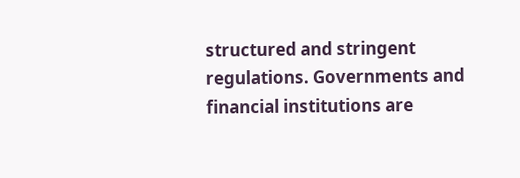structured and stringent regulations. Governments and financial institutions are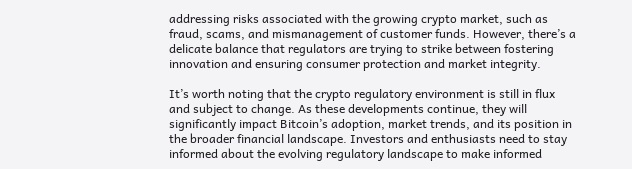addressing risks associated with the growing crypto market, such as fraud, scams, and mismanagement of customer funds. However, there’s a delicate balance that regulators are trying to strike between fostering innovation and ensuring consumer protection and market integrity.

It’s worth noting that the crypto regulatory environment is still in flux and subject to change. As these developments continue, they will significantly impact Bitcoin’s adoption, market trends, and its position in the broader financial landscape. Investors and enthusiasts need to stay informed about the evolving regulatory landscape to make informed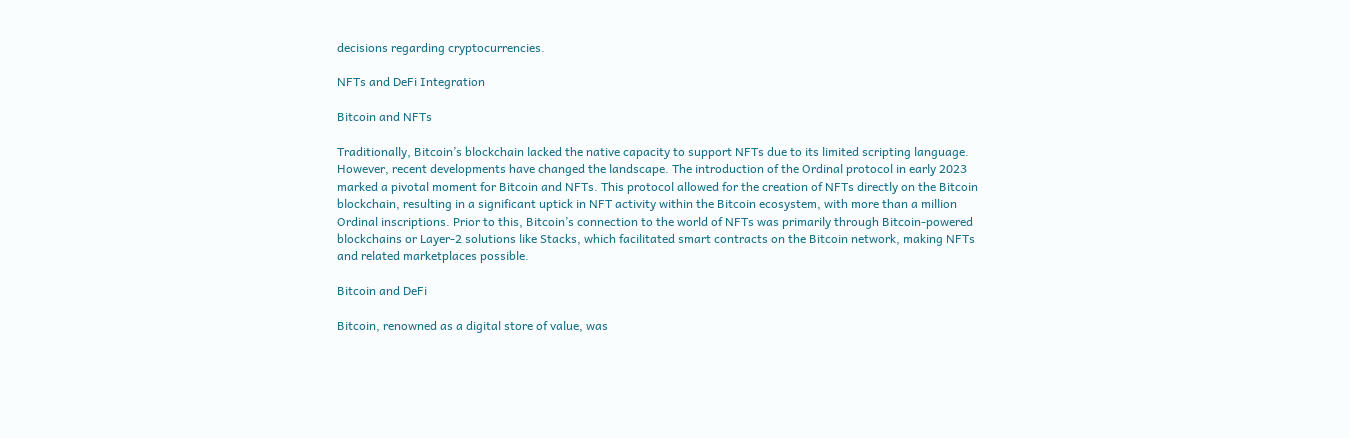decisions regarding cryptocurrencies.

NFTs and DeFi Integration

Bitcoin and NFTs

Traditionally, Bitcoin’s blockchain lacked the native capacity to support NFTs due to its limited scripting language. However, recent developments have changed the landscape. The introduction of the Ordinal protocol in early 2023 marked a pivotal moment for Bitcoin and NFTs. This protocol allowed for the creation of NFTs directly on the Bitcoin blockchain, resulting in a significant uptick in NFT activity within the Bitcoin ecosystem, with more than a million Ordinal inscriptions. Prior to this, Bitcoin’s connection to the world of NFTs was primarily through Bitcoin-powered blockchains or Layer-2 solutions like Stacks, which facilitated smart contracts on the Bitcoin network, making NFTs and related marketplaces possible.

Bitcoin and DeFi

Bitcoin, renowned as a digital store of value, was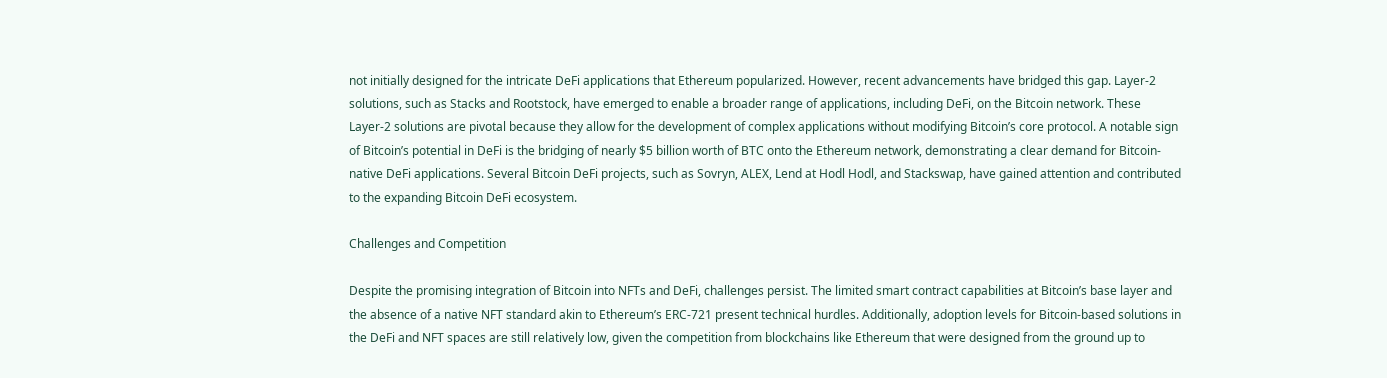not initially designed for the intricate DeFi applications that Ethereum popularized. However, recent advancements have bridged this gap. Layer-2 solutions, such as Stacks and Rootstock, have emerged to enable a broader range of applications, including DeFi, on the Bitcoin network. These Layer-2 solutions are pivotal because they allow for the development of complex applications without modifying Bitcoin’s core protocol. A notable sign of Bitcoin’s potential in DeFi is the bridging of nearly $5 billion worth of BTC onto the Ethereum network, demonstrating a clear demand for Bitcoin-native DeFi applications. Several Bitcoin DeFi projects, such as Sovryn, ALEX, Lend at Hodl Hodl, and Stackswap, have gained attention and contributed to the expanding Bitcoin DeFi ecosystem.

Challenges and Competition

Despite the promising integration of Bitcoin into NFTs and DeFi, challenges persist. The limited smart contract capabilities at Bitcoin’s base layer and the absence of a native NFT standard akin to Ethereum’s ERC-721 present technical hurdles. Additionally, adoption levels for Bitcoin-based solutions in the DeFi and NFT spaces are still relatively low, given the competition from blockchains like Ethereum that were designed from the ground up to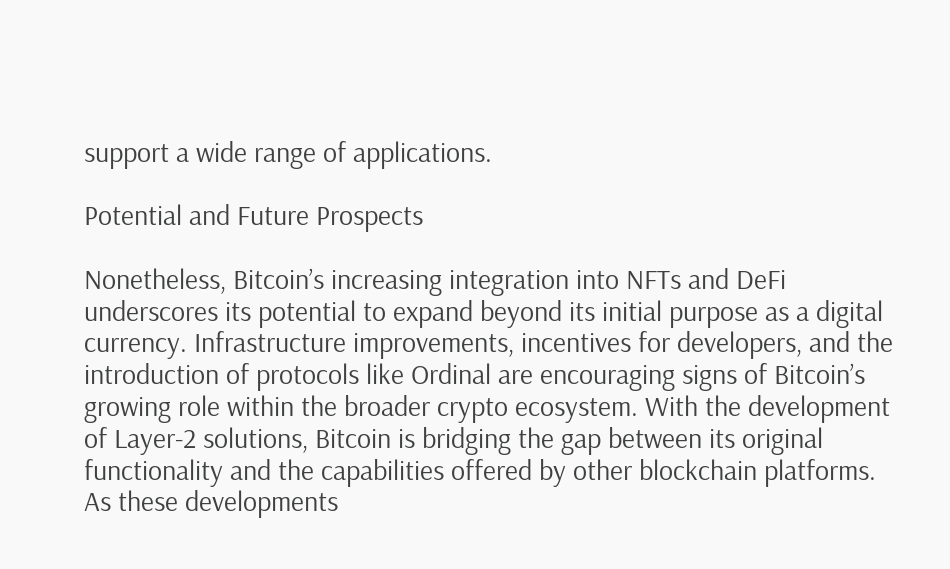support a wide range of applications.

Potential and Future Prospects

Nonetheless, Bitcoin’s increasing integration into NFTs and DeFi underscores its potential to expand beyond its initial purpose as a digital currency. Infrastructure improvements, incentives for developers, and the introduction of protocols like Ordinal are encouraging signs of Bitcoin’s growing role within the broader crypto ecosystem. With the development of Layer-2 solutions, Bitcoin is bridging the gap between its original functionality and the capabilities offered by other blockchain platforms. As these developments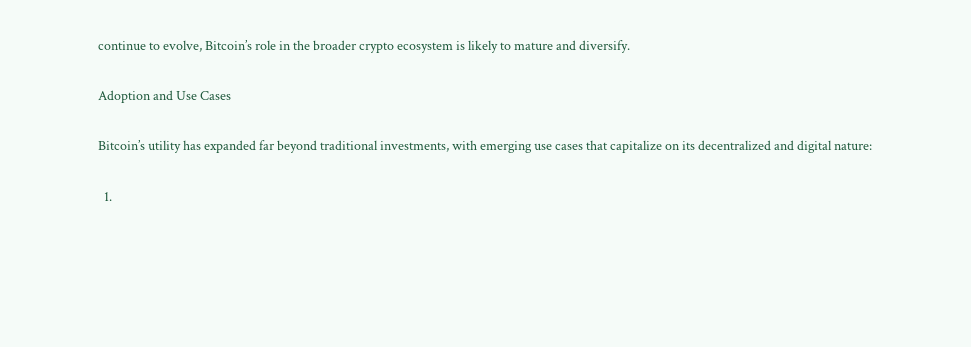continue to evolve, Bitcoin’s role in the broader crypto ecosystem is likely to mature and diversify.

Adoption and Use Cases

Bitcoin’s utility has expanded far beyond traditional investments, with emerging use cases that capitalize on its decentralized and digital nature:

  1.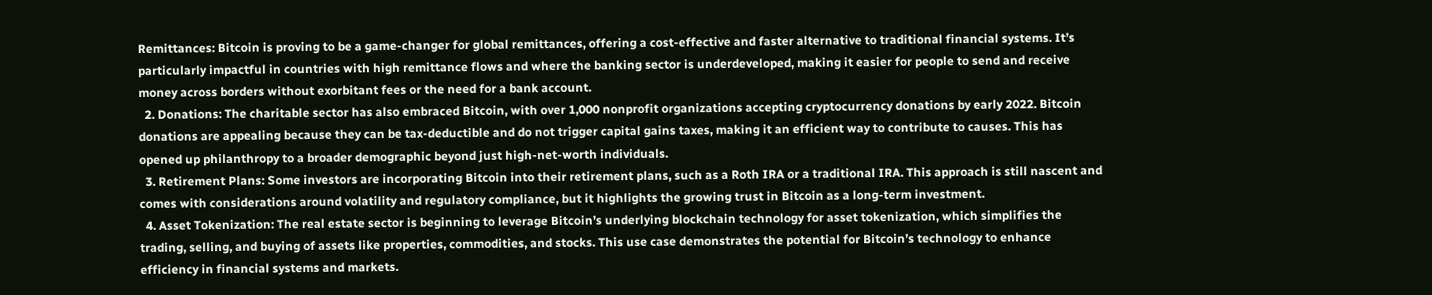Remittances: Bitcoin is proving to be a game-changer for global remittances, offering a cost-effective and faster alternative to traditional financial systems. It’s particularly impactful in countries with high remittance flows and where the banking sector is underdeveloped, making it easier for people to send and receive money across borders without exorbitant fees or the need for a bank account.
  2. Donations: The charitable sector has also embraced Bitcoin, with over 1,000 nonprofit organizations accepting cryptocurrency donations by early 2022. Bitcoin donations are appealing because they can be tax-deductible and do not trigger capital gains taxes, making it an efficient way to contribute to causes. This has opened up philanthropy to a broader demographic beyond just high-net-worth individuals.
  3. Retirement Plans: Some investors are incorporating Bitcoin into their retirement plans, such as a Roth IRA or a traditional IRA. This approach is still nascent and comes with considerations around volatility and regulatory compliance, but it highlights the growing trust in Bitcoin as a long-term investment.
  4. Asset Tokenization: The real estate sector is beginning to leverage Bitcoin’s underlying blockchain technology for asset tokenization, which simplifies the trading, selling, and buying of assets like properties, commodities, and stocks. This use case demonstrates the potential for Bitcoin’s technology to enhance efficiency in financial systems and markets.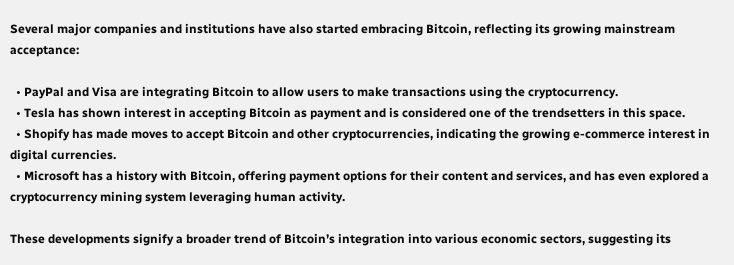Several major companies and institutions have also started embracing Bitcoin, reflecting its growing mainstream acceptance:

  • PayPal and Visa are integrating Bitcoin to allow users to make transactions using the cryptocurrency.
  • Tesla has shown interest in accepting Bitcoin as payment and is considered one of the trendsetters in this space.
  • Shopify has made moves to accept Bitcoin and other cryptocurrencies, indicating the growing e-commerce interest in digital currencies.
  • Microsoft has a history with Bitcoin, offering payment options for their content and services, and has even explored a cryptocurrency mining system leveraging human activity.

These developments signify a broader trend of Bitcoin’s integration into various economic sectors, suggesting its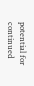potential for continued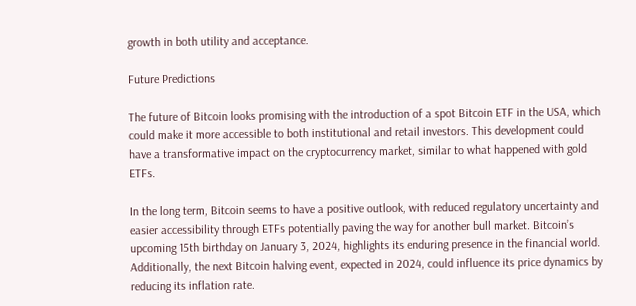growth in both utility and acceptance.

Future Predictions

The future of Bitcoin looks promising with the introduction of a spot Bitcoin ETF in the USA, which could make it more accessible to both institutional and retail investors. This development could have a transformative impact on the cryptocurrency market, similar to what happened with gold ETFs.

In the long term, Bitcoin seems to have a positive outlook, with reduced regulatory uncertainty and easier accessibility through ETFs potentially paving the way for another bull market. Bitcoin’s upcoming 15th birthday on January 3, 2024, highlights its enduring presence in the financial world. Additionally, the next Bitcoin halving event, expected in 2024, could influence its price dynamics by reducing its inflation rate.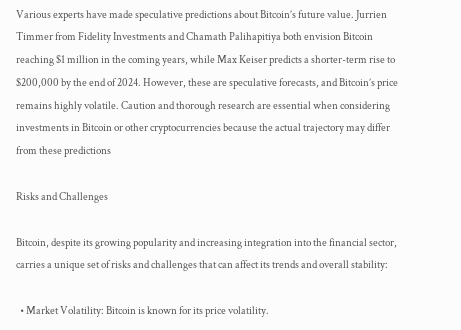Various experts have made speculative predictions about Bitcoin’s future value. Jurrien Timmer from Fidelity Investments and Chamath Palihapitiya both envision Bitcoin reaching $1 million in the coming years, while Max Keiser predicts a shorter-term rise to $200,000 by the end of 2024. However, these are speculative forecasts, and Bitcoin’s price remains highly volatile. Caution and thorough research are essential when considering investments in Bitcoin or other cryptocurrencies because the actual trajectory may differ from these predictions

Risks and Challenges

Bitcoin, despite its growing popularity and increasing integration into the financial sector, carries a unique set of risks and challenges that can affect its trends and overall stability:

  • Market Volatility: Bitcoin is known for its price volatility.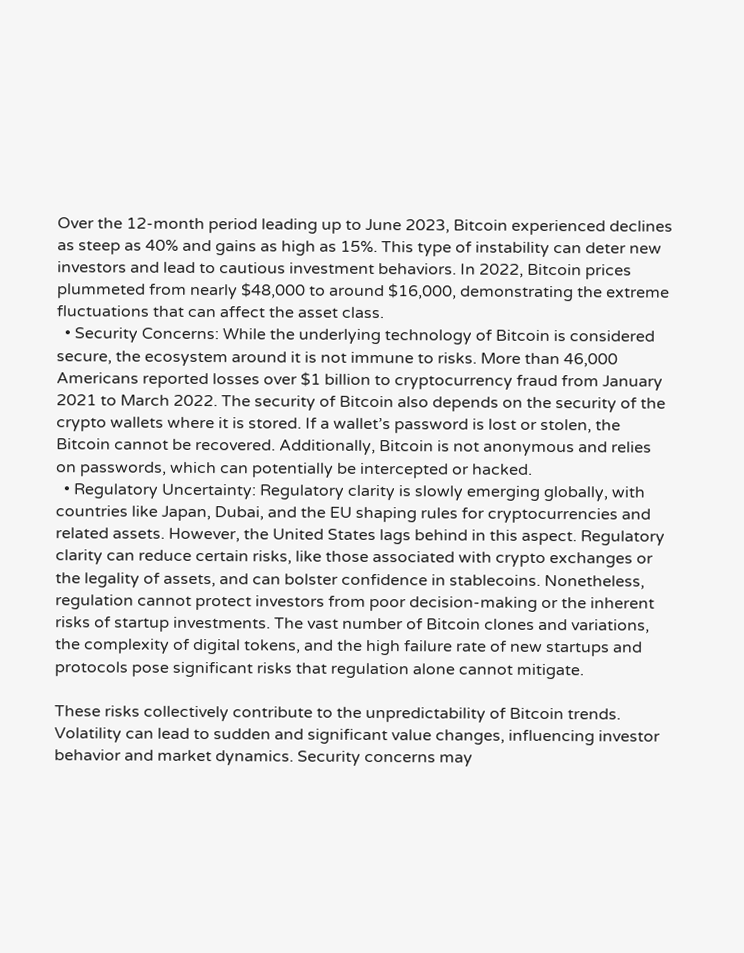Over the 12-month period leading up to June 2023, Bitcoin experienced declines as steep as 40% and gains as high as 15%. This type of instability can deter new investors and lead to cautious investment behaviors. In 2022, Bitcoin prices plummeted from nearly $48,000 to around $16,000, demonstrating the extreme fluctuations that can affect the asset class.
  • Security Concerns: While the underlying technology of Bitcoin is considered secure, the ecosystem around it is not immune to risks. More than 46,000 Americans reported losses over $1 billion to cryptocurrency fraud from January 2021 to March 2022. The security of Bitcoin also depends on the security of the crypto wallets where it is stored. If a wallet’s password is lost or stolen, the Bitcoin cannot be recovered. Additionally, Bitcoin is not anonymous and relies on passwords, which can potentially be intercepted or hacked.
  • Regulatory Uncertainty: Regulatory clarity is slowly emerging globally, with countries like Japan, Dubai, and the EU shaping rules for cryptocurrencies and related assets. However, the United States lags behind in this aspect. Regulatory clarity can reduce certain risks, like those associated with crypto exchanges or the legality of assets, and can bolster confidence in stablecoins. Nonetheless, regulation cannot protect investors from poor decision-making or the inherent risks of startup investments. The vast number of Bitcoin clones and variations, the complexity of digital tokens, and the high failure rate of new startups and protocols pose significant risks that regulation alone cannot mitigate.

These risks collectively contribute to the unpredictability of Bitcoin trends. Volatility can lead to sudden and significant value changes, influencing investor behavior and market dynamics. Security concerns may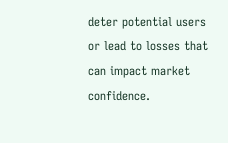deter potential users or lead to losses that can impact market confidence.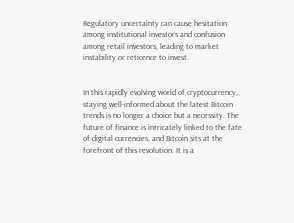Regulatory uncertainty can cause hesitation among institutional investors and confusion among retail investors, leading to market instability or reticence to invest.


In this rapidly evolving world of cryptocurrency, staying well-informed about the latest Bitcoin trends is no longer a choice but a necessity. The future of finance is intricately linked to the fate of digital currencies, and Bitcoin sits at the forefront of this revolution. It is a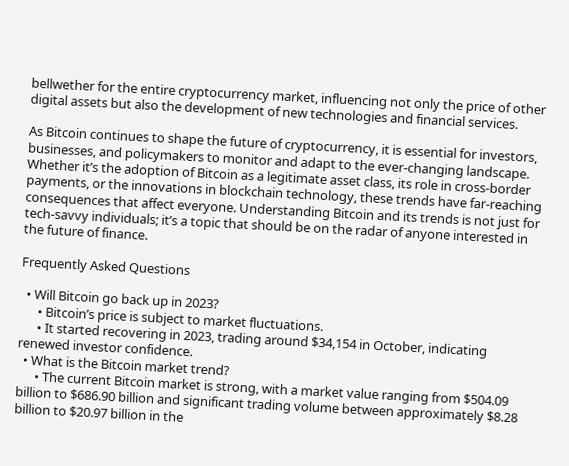bellwether for the entire cryptocurrency market, influencing not only the price of other digital assets but also the development of new technologies and financial services.

As Bitcoin continues to shape the future of cryptocurrency, it is essential for investors, businesses, and policymakers to monitor and adapt to the ever-changing landscape. Whether it’s the adoption of Bitcoin as a legitimate asset class, its role in cross-border payments, or the innovations in blockchain technology, these trends have far-reaching consequences that affect everyone. Understanding Bitcoin and its trends is not just for tech-savvy individuals; it’s a topic that should be on the radar of anyone interested in the future of finance.

Frequently Asked Questions

  • Will Bitcoin go back up in 2023?
      • Bitcoin’s price is subject to market fluctuations.
      • It started recovering in 2023, trading around $34,154 in October, indicating renewed investor confidence.
  • What is the Bitcoin market trend?
      • The current Bitcoin market is strong, with a market value ranging from $504.09 billion to $686.90 billion and significant trading volume between approximately $8.28 billion to $20.97 billion in the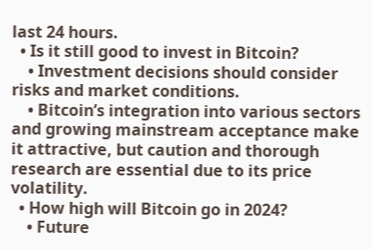last 24 hours.
  • Is it still good to invest in Bitcoin?
    • Investment decisions should consider risks and market conditions.
    • Bitcoin’s integration into various sectors and growing mainstream acceptance make it attractive, but caution and thorough research are essential due to its price volatility.
  • How high will Bitcoin go in 2024?
    • Future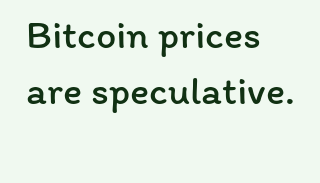Bitcoin prices are speculative.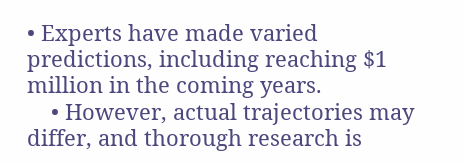• Experts have made varied predictions, including reaching $1 million in the coming years.
    • However, actual trajectories may differ, and thorough research is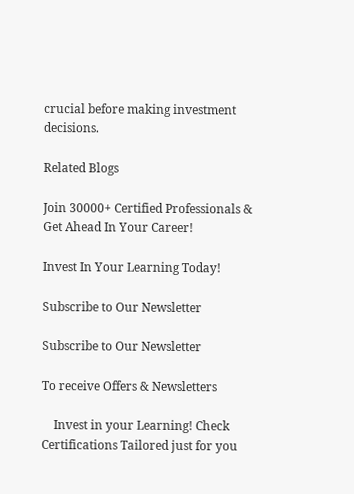crucial before making investment decisions.

Related Blogs

Join 30000+ Certified Professionals & Get Ahead In Your Career!

Invest In Your Learning Today!

Subscribe to Our Newsletter

Subscribe to Our Newsletter

To receive Offers & Newsletters

    Invest in your Learning! Check Certifications Tailored just for you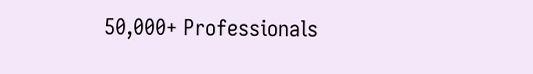50,000+ Professionals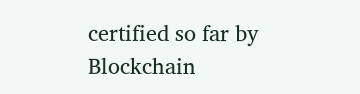certified so far by Blockchain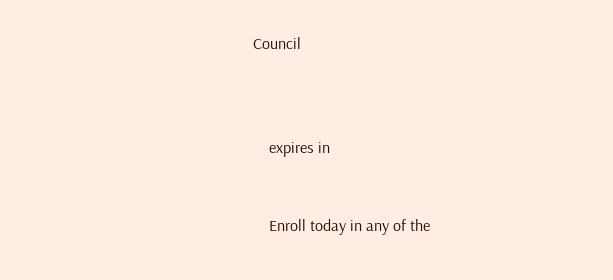Council



    expires in


    Enroll today in any of the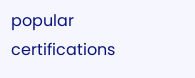popular certifications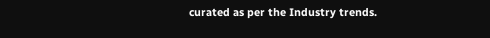curated as per the Industry trends.